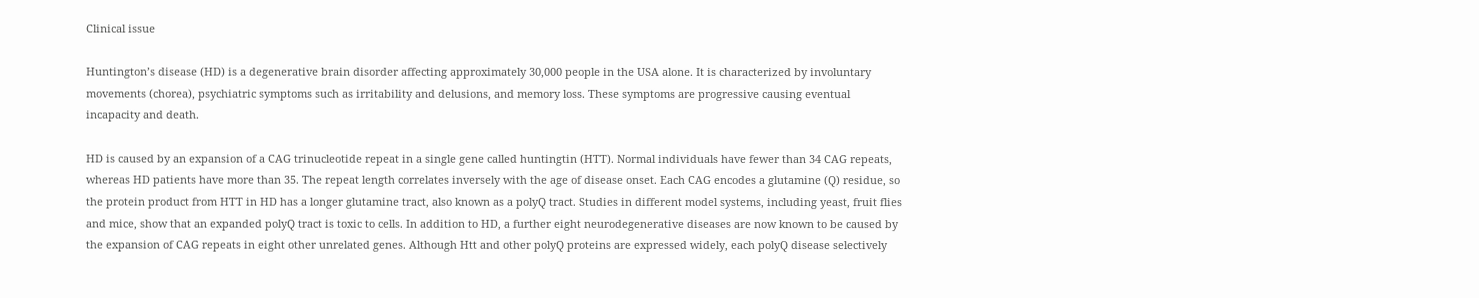Clinical issue

Huntington’s disease (HD) is a degenerative brain disorder affecting approximately 30,000 people in the USA alone. It is characterized by involuntary movements (chorea), psychiatric symptoms such as irritability and delusions, and memory loss. These symptoms are progressive causing eventual incapacity and death.

HD is caused by an expansion of a CAG trinucleotide repeat in a single gene called huntingtin (HTT). Normal individuals have fewer than 34 CAG repeats, whereas HD patients have more than 35. The repeat length correlates inversely with the age of disease onset. Each CAG encodes a glutamine (Q) residue, so the protein product from HTT in HD has a longer glutamine tract, also known as a polyQ tract. Studies in different model systems, including yeast, fruit flies and mice, show that an expanded polyQ tract is toxic to cells. In addition to HD, a further eight neurodegenerative diseases are now known to be caused by the expansion of CAG repeats in eight other unrelated genes. Although Htt and other polyQ proteins are expressed widely, each polyQ disease selectively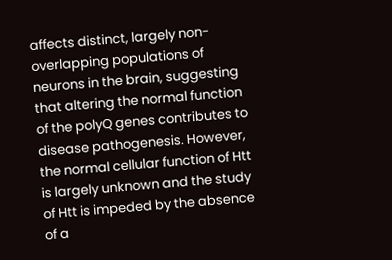affects distinct, largely non-overlapping populations of neurons in the brain, suggesting that altering the normal function of the polyQ genes contributes to disease pathogenesis. However, the normal cellular function of Htt is largely unknown and the study of Htt is impeded by the absence of a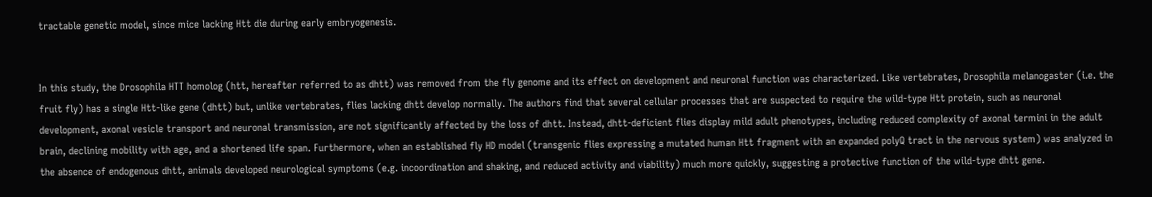tractable genetic model, since mice lacking Htt die during early embryogenesis.


In this study, the Drosophila HTT homolog (htt, hereafter referred to as dhtt) was removed from the fly genome and its effect on development and neuronal function was characterized. Like vertebrates, Drosophila melanogaster (i.e. the fruit fly) has a single Htt-like gene (dhtt) but, unlike vertebrates, flies lacking dhtt develop normally. The authors find that several cellular processes that are suspected to require the wild-type Htt protein, such as neuronal development, axonal vesicle transport and neuronal transmission, are not significantly affected by the loss of dhtt. Instead, dhtt-deficient flies display mild adult phenotypes, including reduced complexity of axonal termini in the adult brain, declining mobility with age, and a shortened life span. Furthermore, when an established fly HD model (transgenic flies expressing a mutated human Htt fragment with an expanded polyQ tract in the nervous system) was analyzed in the absence of endogenous dhtt, animals developed neurological symptoms (e.g. incoordination and shaking, and reduced activity and viability) much more quickly, suggesting a protective function of the wild-type dhtt gene.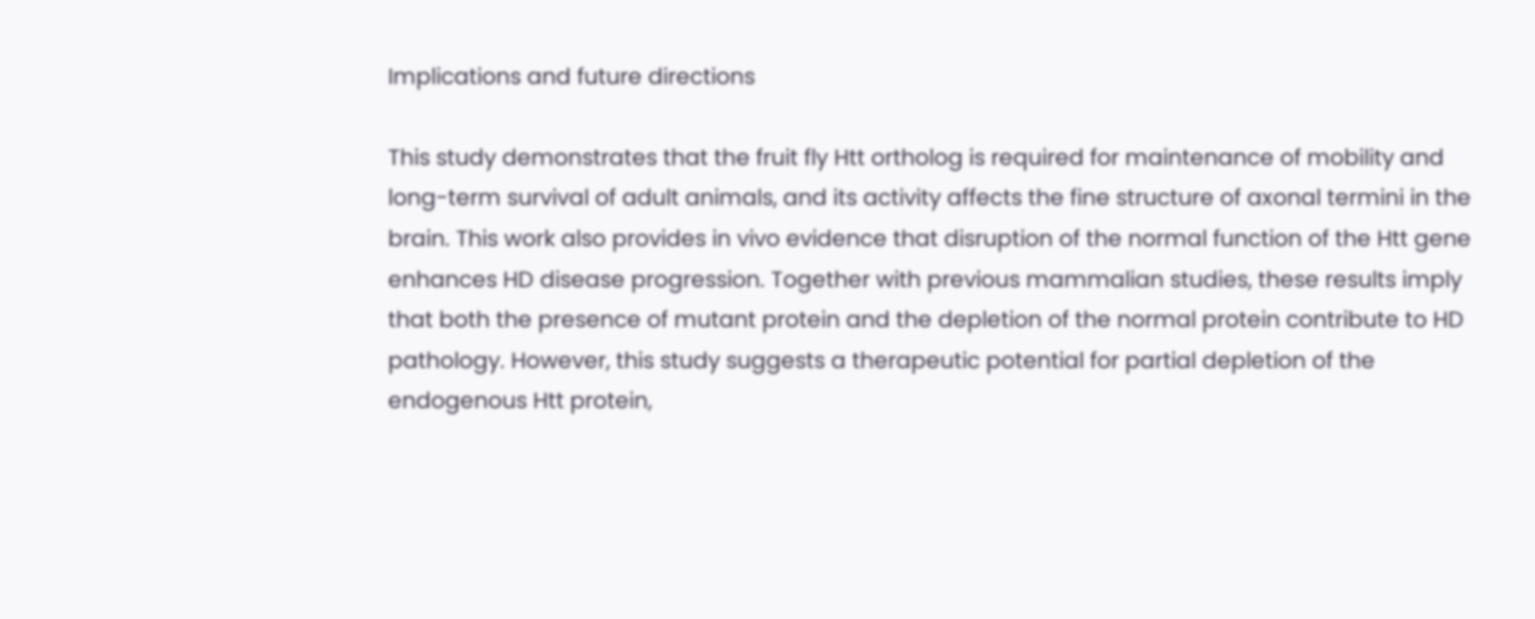Implications and future directions

This study demonstrates that the fruit fly Htt ortholog is required for maintenance of mobility and long-term survival of adult animals, and its activity affects the fine structure of axonal termini in the brain. This work also provides in vivo evidence that disruption of the normal function of the Htt gene enhances HD disease progression. Together with previous mammalian studies, these results imply that both the presence of mutant protein and the depletion of the normal protein contribute to HD pathology. However, this study suggests a therapeutic potential for partial depletion of the endogenous Htt protein,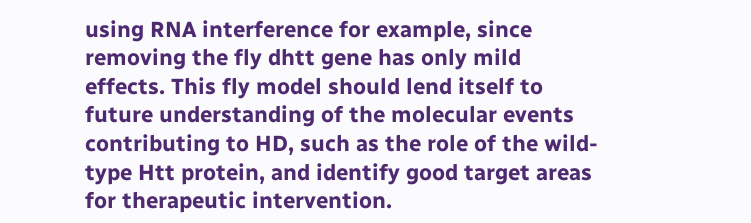using RNA interference for example, since removing the fly dhtt gene has only mild effects. This fly model should lend itself to future understanding of the molecular events contributing to HD, such as the role of the wild-type Htt protein, and identify good target areas for therapeutic intervention.